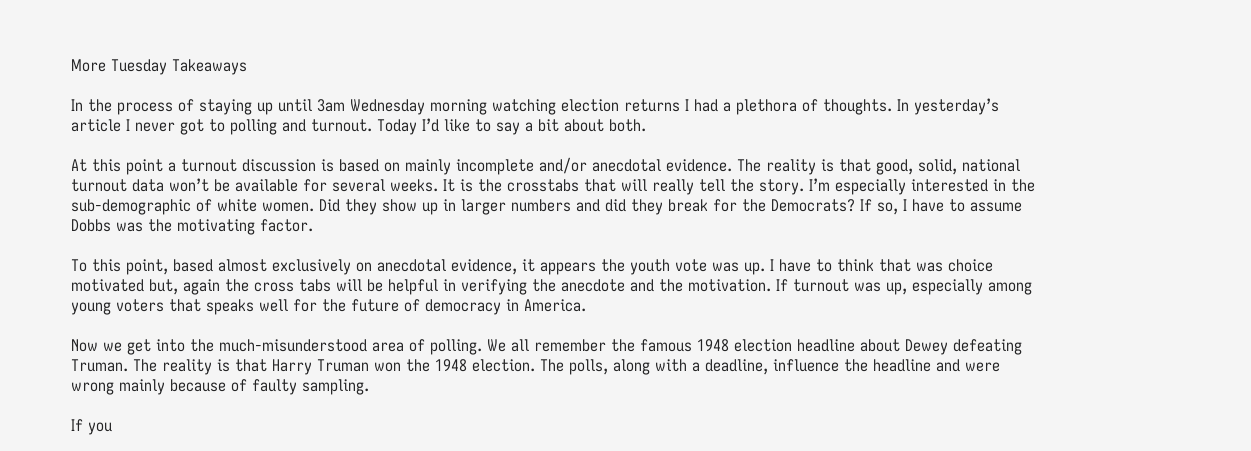More Tuesday Takeaways

In the process of staying up until 3am Wednesday morning watching election returns I had a plethora of thoughts. In yesterday’s article I never got to polling and turnout. Today I’d like to say a bit about both.

At this point a turnout discussion is based on mainly incomplete and/or anecdotal evidence. The reality is that good, solid, national turnout data won’t be available for several weeks. It is the crosstabs that will really tell the story. I’m especially interested in the sub-demographic of white women. Did they show up in larger numbers and did they break for the Democrats? If so, I have to assume Dobbs was the motivating factor.

To this point, based almost exclusively on anecdotal evidence, it appears the youth vote was up. I have to think that was choice motivated but, again the cross tabs will be helpful in verifying the anecdote and the motivation. If turnout was up, especially among young voters that speaks well for the future of democracy in America.

Now we get into the much-misunderstood area of polling. We all remember the famous 1948 election headline about Dewey defeating Truman. The reality is that Harry Truman won the 1948 election. The polls, along with a deadline, influence the headline and were wrong mainly because of faulty sampling.

If you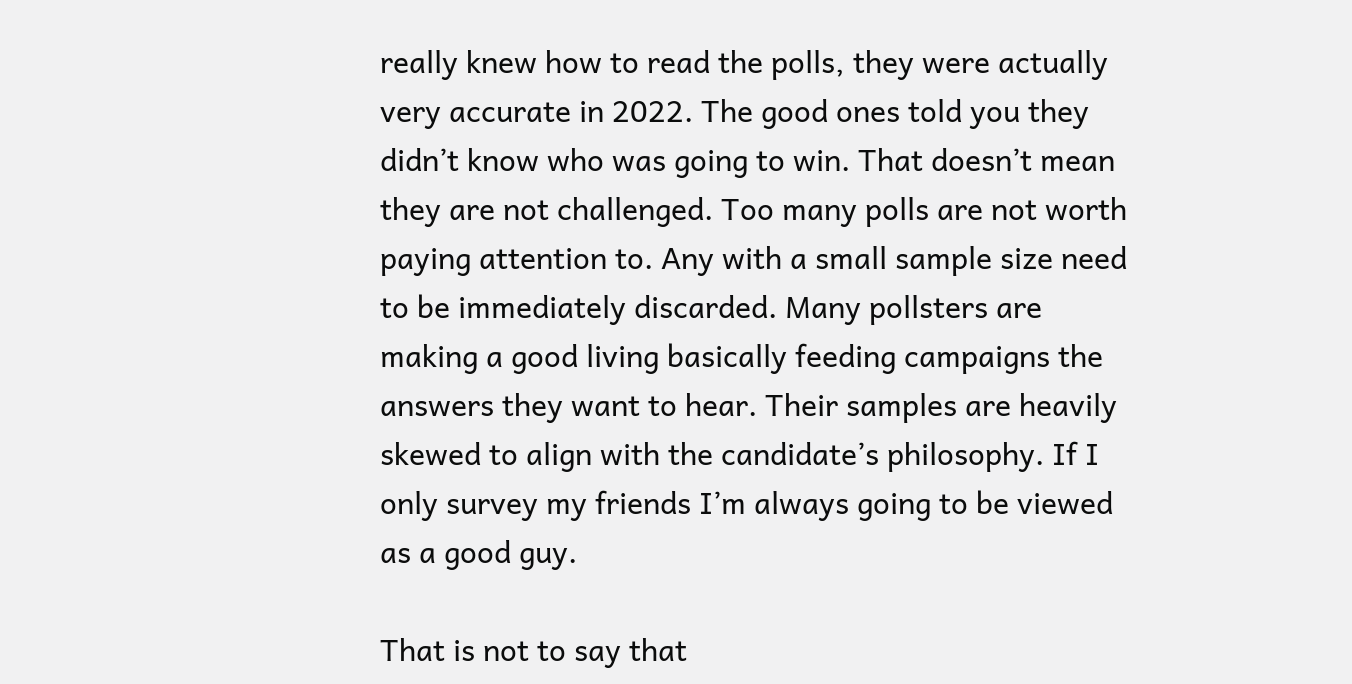really knew how to read the polls, they were actually very accurate in 2022. The good ones told you they didn’t know who was going to win. That doesn’t mean they are not challenged. Too many polls are not worth paying attention to. Any with a small sample size need to be immediately discarded. Many pollsters are making a good living basically feeding campaigns the answers they want to hear. Their samples are heavily skewed to align with the candidate’s philosophy. If I only survey my friends I’m always going to be viewed as a good guy.

That is not to say that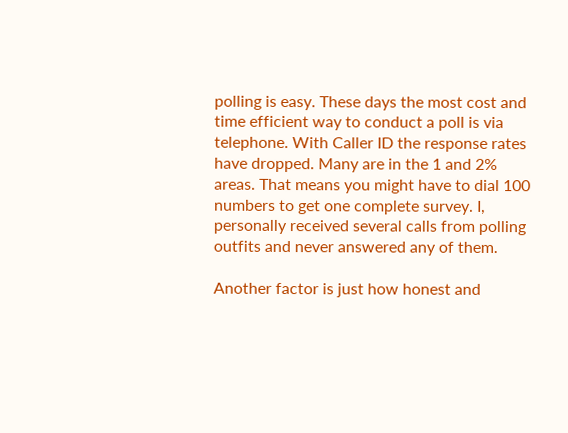polling is easy. These days the most cost and time efficient way to conduct a poll is via telephone. With Caller ID the response rates have dropped. Many are in the 1 and 2% areas. That means you might have to dial 100 numbers to get one complete survey. I, personally received several calls from polling outfits and never answered any of them.

Another factor is just how honest and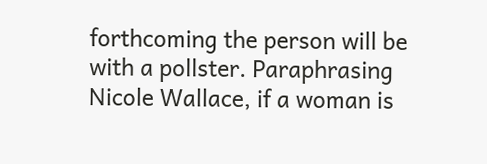forthcoming the person will be with a pollster. Paraphrasing Nicole Wallace, if a woman is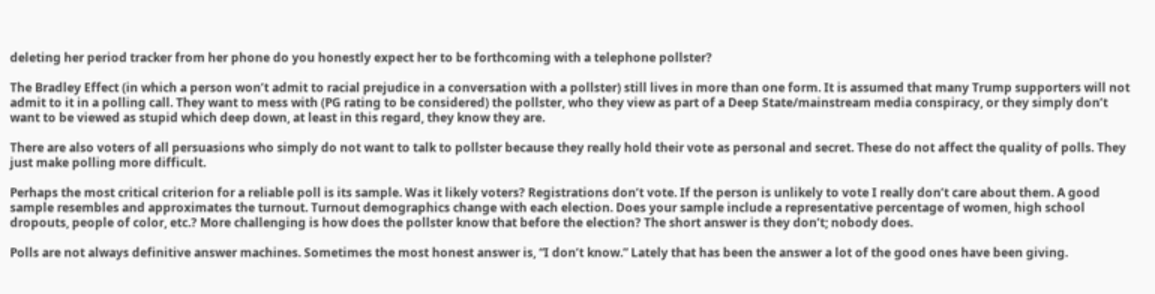deleting her period tracker from her phone do you honestly expect her to be forthcoming with a telephone pollster?

The Bradley Effect (in which a person won’t admit to racial prejudice in a conversation with a pollster) still lives in more than one form. It is assumed that many Trump supporters will not admit to it in a polling call. They want to mess with (PG rating to be considered) the pollster, who they view as part of a Deep State/mainstream media conspiracy, or they simply don’t want to be viewed as stupid which deep down, at least in this regard, they know they are.

There are also voters of all persuasions who simply do not want to talk to pollster because they really hold their vote as personal and secret. These do not affect the quality of polls. They just make polling more difficult.

Perhaps the most critical criterion for a reliable poll is its sample. Was it likely voters? Registrations don’t vote. If the person is unlikely to vote I really don’t care about them. A good sample resembles and approximates the turnout. Turnout demographics change with each election. Does your sample include a representative percentage of women, high school dropouts, people of color, etc.? More challenging is how does the pollster know that before the election? The short answer is they don’t; nobody does.

Polls are not always definitive answer machines. Sometimes the most honest answer is, “I don’t know.” Lately that has been the answer a lot of the good ones have been giving.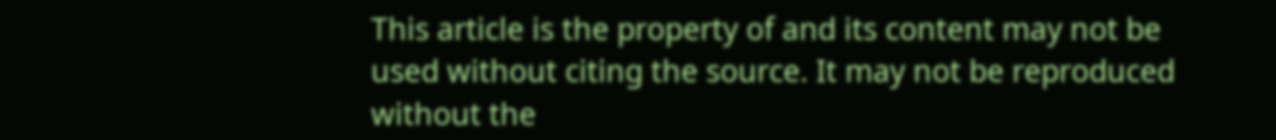This article is the property of and its content may not be used without citing the source. It may not be reproduced without the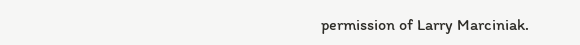permission of Larry Marciniak.